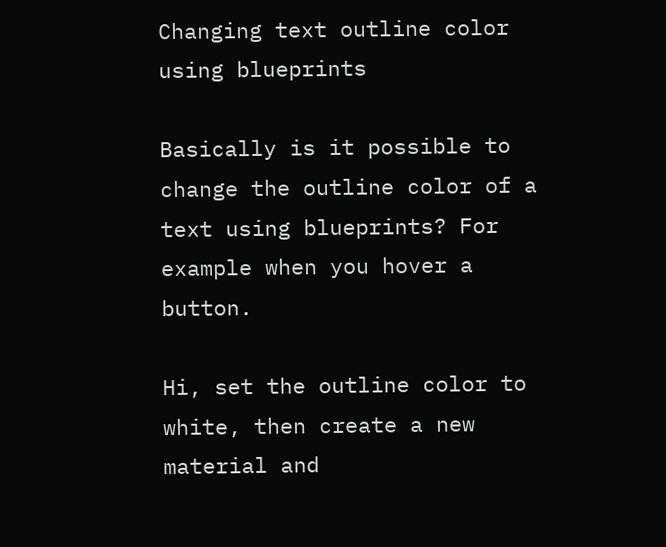Changing text outline color using blueprints

Basically is it possible to change the outline color of a text using blueprints? For example when you hover a button.

Hi, set the outline color to white, then create a new material and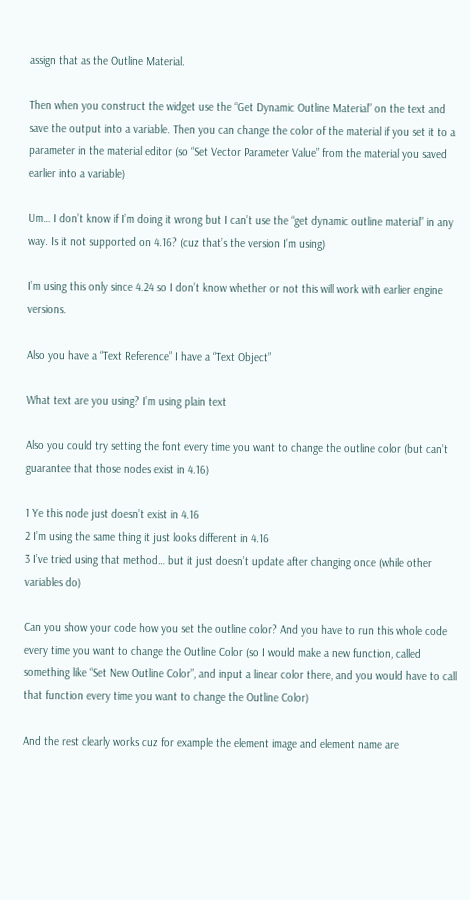assign that as the Outline Material.

Then when you construct the widget use the “Get Dynamic Outline Material” on the text and save the output into a variable. Then you can change the color of the material if you set it to a parameter in the material editor (so “Set Vector Parameter Value” from the material you saved earlier into a variable)

Um… I don’t know if I’m doing it wrong but I can’t use the “get dynamic outline material” in any way. Is it not supported on 4.16? (cuz that’s the version I’m using)

I’m using this only since 4.24 so I don’t know whether or not this will work with earlier engine versions.

Also you have a “Text Reference” I have a “Text Object”

What text are you using? I’m using plain text

Also you could try setting the font every time you want to change the outline color (but can’t guarantee that those nodes exist in 4.16)

1 Ye this node just doesn’t exist in 4.16
2 I’m using the same thing it just looks different in 4.16
3 I’ve tried using that method… but it just doesn’t update after changing once (while other variables do)

Can you show your code how you set the outline color? And you have to run this whole code every time you want to change the Outline Color (so I would make a new function, called something like “Set New Outline Color”, and input a linear color there, and you would have to call that function every time you want to change the Outline Color)

And the rest clearly works cuz for example the element image and element name are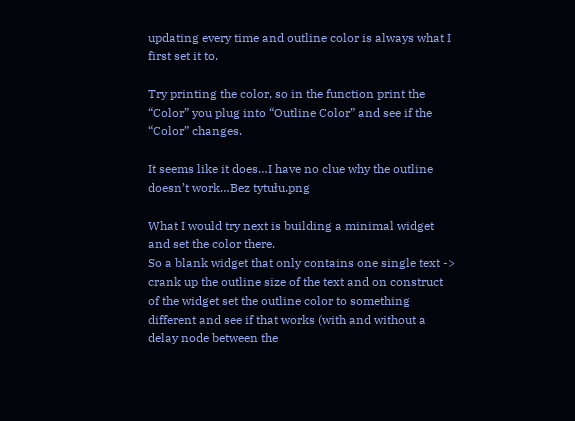updating every time and outline color is always what I first set it to.

Try printing the color, so in the function print the “Color” you plug into “Outline Color” and see if the “Color” changes.

It seems like it does…I have no clue why the outline doesn’t work…Bez tytułu.png

What I would try next is building a minimal widget and set the color there.
So a blank widget that only contains one single text -> crank up the outline size of the text and on construct of the widget set the outline color to something different and see if that works (with and without a delay node between the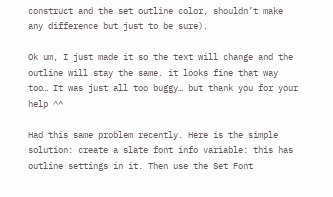construct and the set outline color, shouldn’t make any difference but just to be sure).

Ok um, I just made it so the text will change and the outline will stay the same. it looks fine that way too… It was just all too buggy… but thank you for your help ^^

Had this same problem recently. Here is the simple solution: create a slate font info variable: this has outline settings in it. Then use the Set Font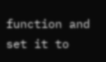function and set it to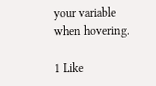your variable when hovering.

1 Like